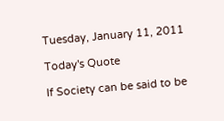Tuesday, January 11, 2011

Today's Quote

If Society can be said to be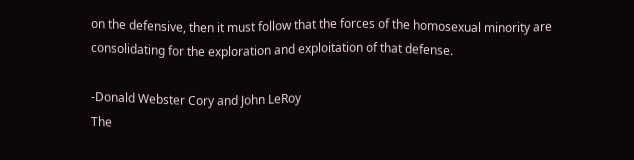on the defensive, then it must follow that the forces of the homosexual minority are consolidating for the exploration and exploitation of that defense.

-Donald Webster Cory and John LeRoy
The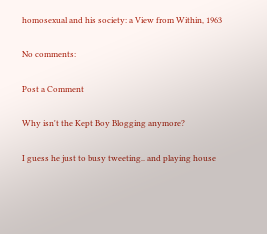homosexual and his society: a View from Within, 1963

No comments:

Post a Comment

Why isn't the Kept Boy Blogging anymore?

I guess he just to busy tweeting.. and playing house